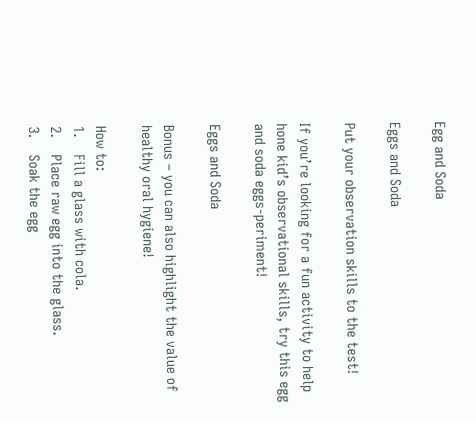Egg and Soda

Eggs and Soda

Put your observation skills to the test!

If you’re looking for a fun activity to help hone kid’s observational skills, try this egg and soda eggs-periment!

Eggs and Soda

Bonus – you can also highlight the value of healthy oral hygiene!

How to:
1.    Fill a glass with cola.
2.    Place raw egg into the glass.
3.    Soak the egg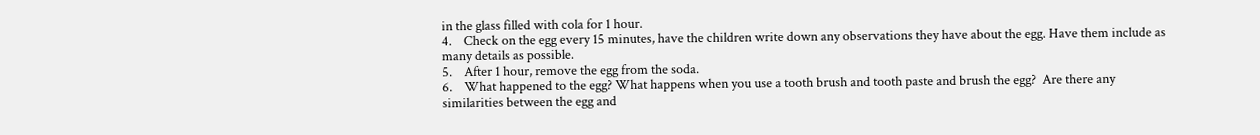in the glass filled with cola for 1 hour.
4.    Check on the egg every 15 minutes, have the children write down any observations they have about the egg. Have them include as many details as possible.
5.    After 1 hour, remove the egg from the soda.
6.    What happened to the egg? What happens when you use a tooth brush and tooth paste and brush the egg?  Are there any similarities between the egg and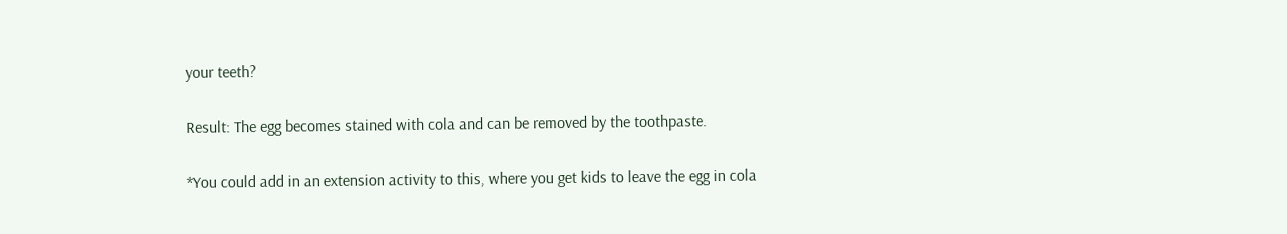your teeth?

Result: The egg becomes stained with cola and can be removed by the toothpaste.

*You could add in an extension activity to this, where you get kids to leave the egg in cola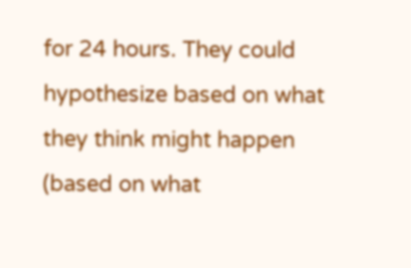for 24 hours. They could hypothesize based on what they think might happen (based on what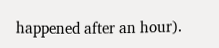happened after an hour).